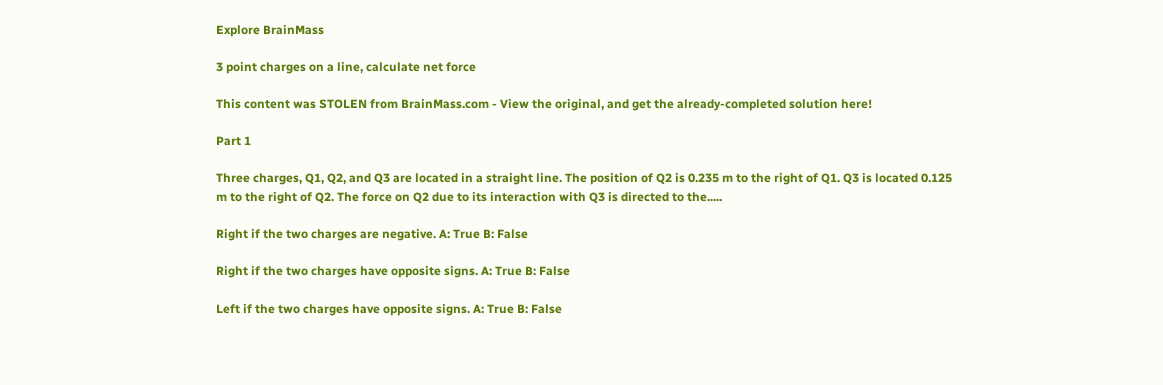Explore BrainMass

3 point charges on a line, calculate net force

This content was STOLEN from BrainMass.com - View the original, and get the already-completed solution here!

Part 1

Three charges, Q1, Q2, and Q3 are located in a straight line. The position of Q2 is 0.235 m to the right of Q1. Q3 is located 0.125 m to the right of Q2. The force on Q2 due to its interaction with Q3 is directed to the.....

Right if the two charges are negative. A: True B: False

Right if the two charges have opposite signs. A: True B: False

Left if the two charges have opposite signs. A: True B: False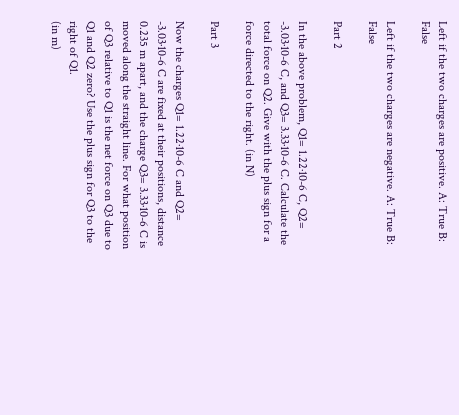Left if the two charges are positive. A: True B: False

Left if the two charges are negative. A: True B: False

Part 2

In the above problem, Q1= 1.22·10-6 C, Q2= -3.03·10-6 C, and Q3= 3.33·10-6 C. Calculate the total force on Q2. Give with the plus sign for a force directed to the right. (in N)

Part 3

Now the charges Q1= 1.22·10-6 C and Q2= -3.03·10-6 C are fixed at their positions, distance 0.235 m apart, and the charge Q3= 3.33·10-6 C is moved along the straight line. For what position of Q3 relative to Q1 is the net force on Q3 due to Q1 and Q2 zero? Use the plus sign for Q3 to the right of Q1.
(in m)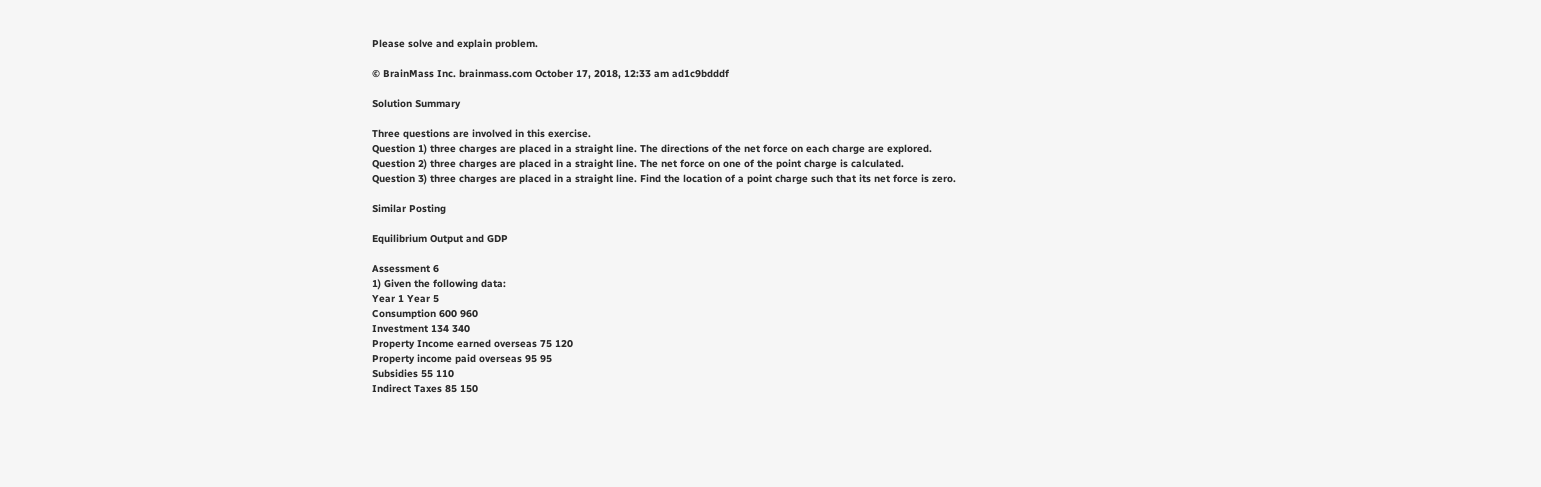Please solve and explain problem.

© BrainMass Inc. brainmass.com October 17, 2018, 12:33 am ad1c9bdddf

Solution Summary

Three questions are involved in this exercise.
Question 1) three charges are placed in a straight line. The directions of the net force on each charge are explored.
Question 2) three charges are placed in a straight line. The net force on one of the point charge is calculated.
Question 3) three charges are placed in a straight line. Find the location of a point charge such that its net force is zero.

Similar Posting

Equilibrium Output and GDP

Assessment 6
1) Given the following data:
Year 1 Year 5
Consumption 600 960
Investment 134 340
Property Income earned overseas 75 120
Property income paid overseas 95 95
Subsidies 55 110
Indirect Taxes 85 150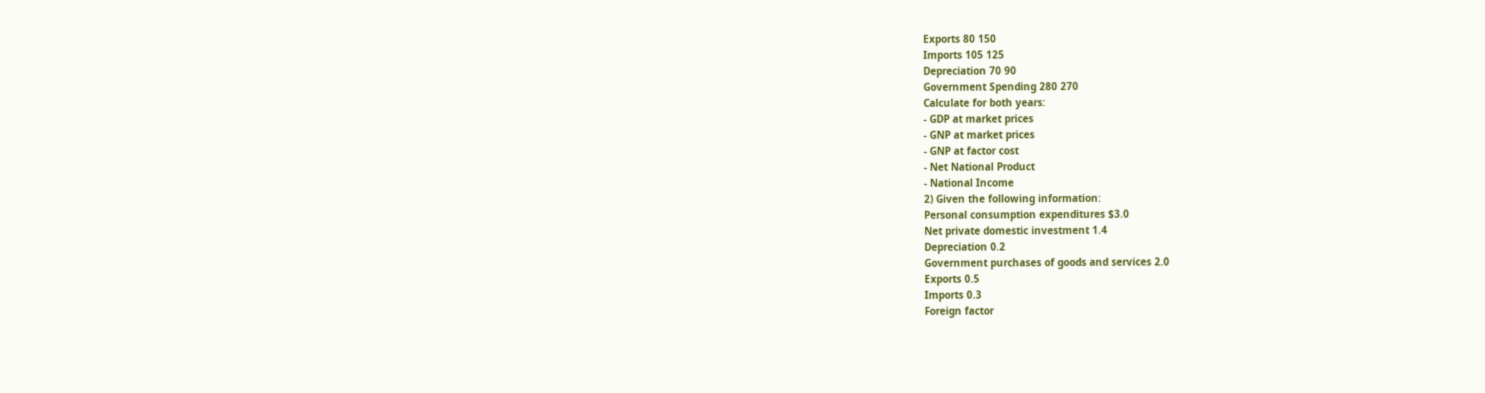Exports 80 150
Imports 105 125
Depreciation 70 90
Government Spending 280 270
Calculate for both years:
- GDP at market prices
- GNP at market prices
- GNP at factor cost
- Net National Product
- National Income
2) Given the following information:
Personal consumption expenditures $3.0
Net private domestic investment 1.4
Depreciation 0.2
Government purchases of goods and services 2.0
Exports 0.5
Imports 0.3
Foreign factor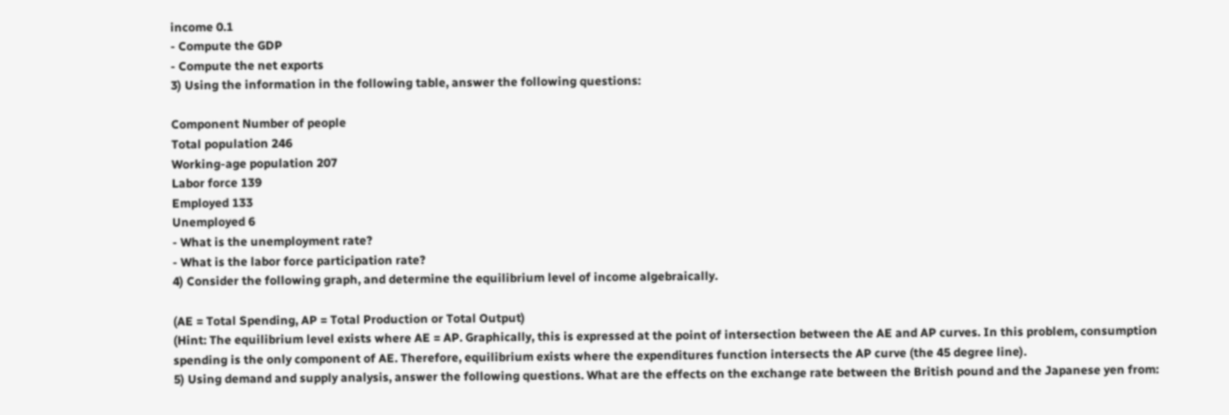income 0.1
- Compute the GDP
- Compute the net exports
3) Using the information in the following table, answer the following questions:

Component Number of people
Total population 246
Working-age population 207
Labor force 139
Employed 133
Unemployed 6
- What is the unemployment rate?
- What is the labor force participation rate?
4) Consider the following graph, and determine the equilibrium level of income algebraically.

(AE = Total Spending, AP = Total Production or Total Output)
(Hint: The equilibrium level exists where AE = AP. Graphically, this is expressed at the point of intersection between the AE and AP curves. In this problem, consumption spending is the only component of AE. Therefore, equilibrium exists where the expenditures function intersects the AP curve (the 45 degree line).
5) Using demand and supply analysis, answer the following questions. What are the effects on the exchange rate between the British pound and the Japanese yen from: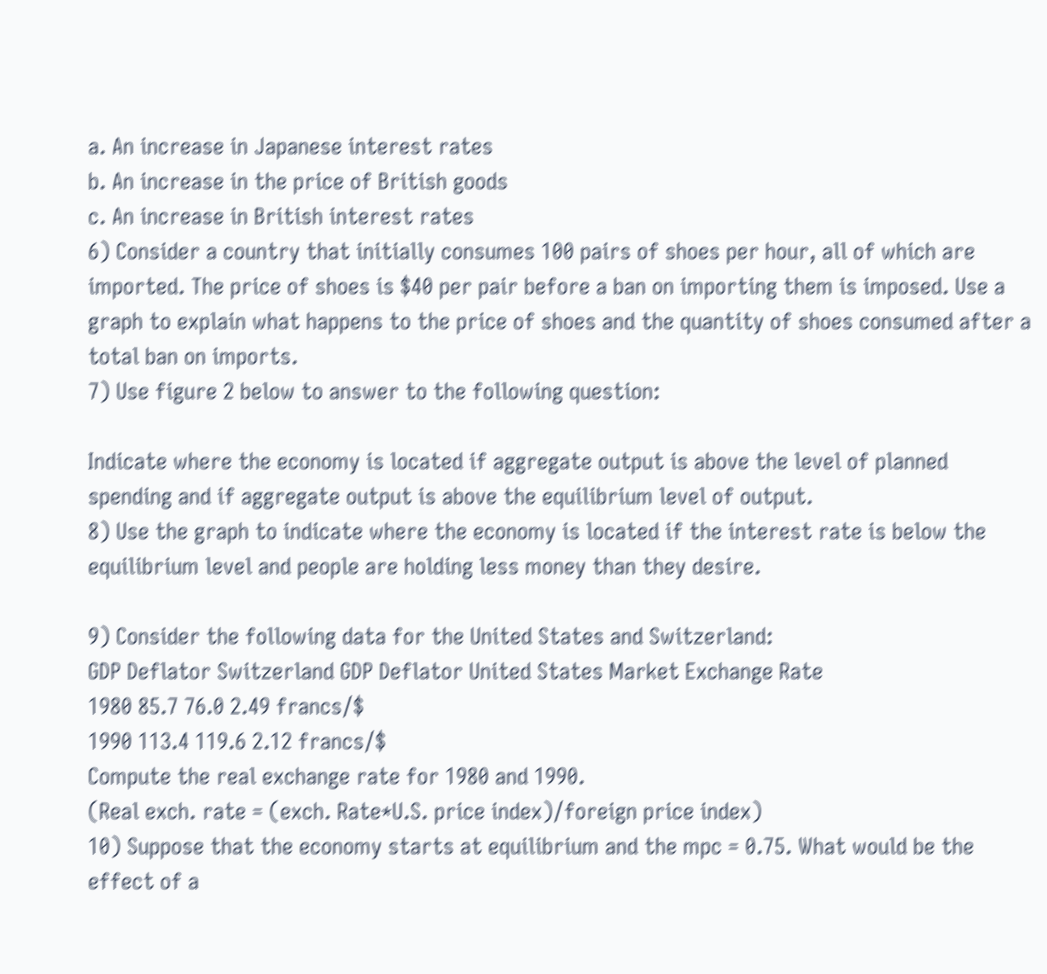a. An increase in Japanese interest rates
b. An increase in the price of British goods
c. An increase in British interest rates
6) Consider a country that initially consumes 100 pairs of shoes per hour, all of which are imported. The price of shoes is $40 per pair before a ban on importing them is imposed. Use a graph to explain what happens to the price of shoes and the quantity of shoes consumed after a total ban on imports.
7) Use figure 2 below to answer to the following question:

Indicate where the economy is located if aggregate output is above the level of planned spending and if aggregate output is above the equilibrium level of output.
8) Use the graph to indicate where the economy is located if the interest rate is below the equilibrium level and people are holding less money than they desire.

9) Consider the following data for the United States and Switzerland:
GDP Deflator Switzerland GDP Deflator United States Market Exchange Rate
1980 85.7 76.0 2.49 francs/$
1990 113.4 119.6 2.12 francs/$
Compute the real exchange rate for 1980 and 1990.
(Real exch. rate = (exch. Rate*U.S. price index)/foreign price index)
10) Suppose that the economy starts at equilibrium and the mpc = 0.75. What would be the effect of a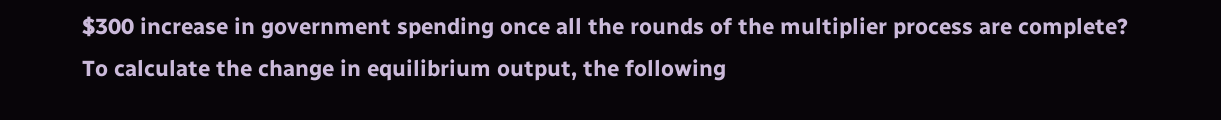$300 increase in government spending once all the rounds of the multiplier process are complete?
To calculate the change in equilibrium output, the following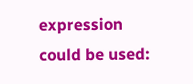expression could be used: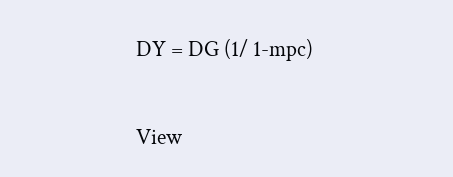DY = DG (1/ 1-mpc)

View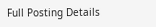Full Posting Details